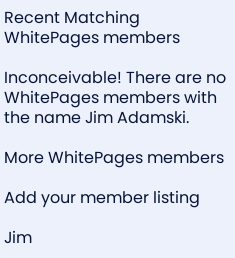Recent Matching
WhitePages members

Inconceivable! There are no WhitePages members with the name Jim Adamski.

More WhitePages members

Add your member listing

Jim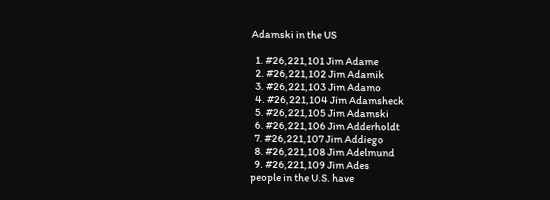Adamski in the US

  1. #26,221,101 Jim Adame
  2. #26,221,102 Jim Adamik
  3. #26,221,103 Jim Adamo
  4. #26,221,104 Jim Adamsheck
  5. #26,221,105 Jim Adamski
  6. #26,221,106 Jim Adderholdt
  7. #26,221,107 Jim Addiego
  8. #26,221,108 Jim Adelmund
  9. #26,221,109 Jim Ades
people in the U.S. have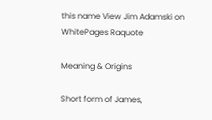this name View Jim Adamski on WhitePages Raquote

Meaning & Origins

Short form of James,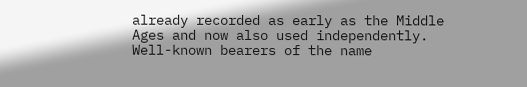already recorded as early as the Middle Ages and now also used independently. Well-known bearers of the name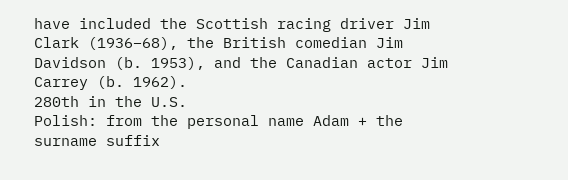have included the Scottish racing driver Jim Clark (1936–68), the British comedian Jim Davidson (b. 1953), and the Canadian actor Jim Carrey (b. 1962).
280th in the U.S.
Polish: from the personal name Adam + the surname suffix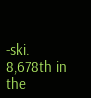-ski.
8,678th in the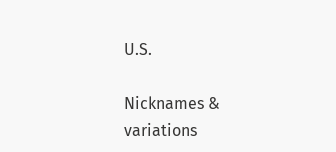U.S.

Nicknames & variations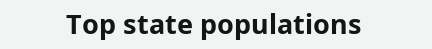Top state populations